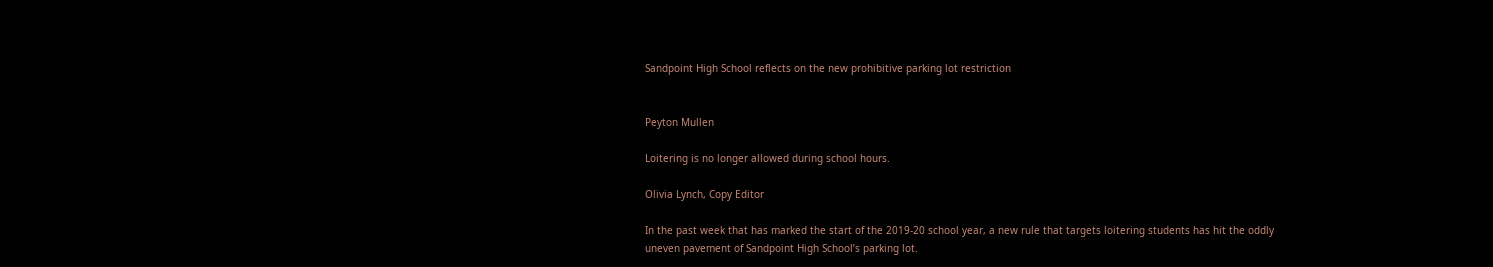Sandpoint High School reflects on the new prohibitive parking lot restriction


Peyton Mullen

Loitering is no longer allowed during school hours.

Olivia Lynch, Copy Editor

In the past week that has marked the start of the 2019-20 school year, a new rule that targets loitering students has hit the oddly uneven pavement of Sandpoint High School’s parking lot.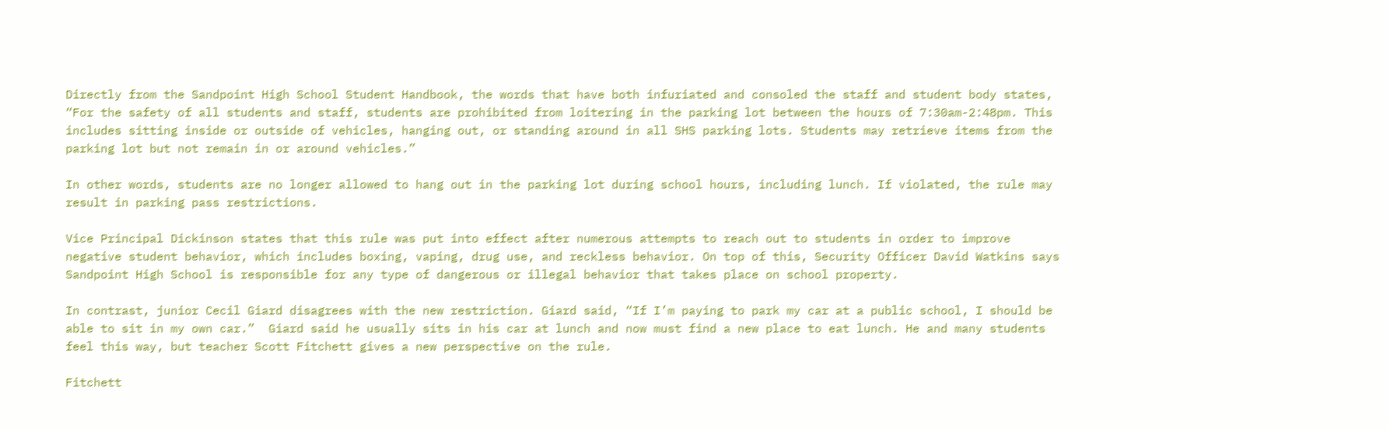Directly from the Sandpoint High School Student Handbook, the words that have both infuriated and consoled the staff and student body states, “For the safety of all students and staff, students are prohibited from loitering in the parking lot between the hours of 7:30am-2:48pm. This includes sitting inside or outside of vehicles, hanging out, or standing around in all SHS parking lots. Students may retrieve items from the parking lot but not remain in or around vehicles.”

In other words, students are no longer allowed to hang out in the parking lot during school hours, including lunch. If violated, the rule may result in parking pass restrictions.

Vice Principal Dickinson states that this rule was put into effect after numerous attempts to reach out to students in order to improve negative student behavior, which includes boxing, vaping, drug use, and reckless behavior. On top of this, Security Officer David Watkins says Sandpoint High School is responsible for any type of dangerous or illegal behavior that takes place on school property.

In contrast, junior Cecil Giard disagrees with the new restriction. Giard said, “If I’m paying to park my car at a public school, I should be able to sit in my own car.”  Giard said he usually sits in his car at lunch and now must find a new place to eat lunch. He and many students feel this way, but teacher Scott Fitchett gives a new perspective on the rule.

Fitchett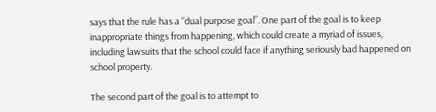says that the rule has a “dual purpose goal”. One part of the goal is to keep inappropriate things from happening, which could create a myriad of issues, including lawsuits that the school could face if anything seriously bad happened on school property.

The second part of the goal is to attempt to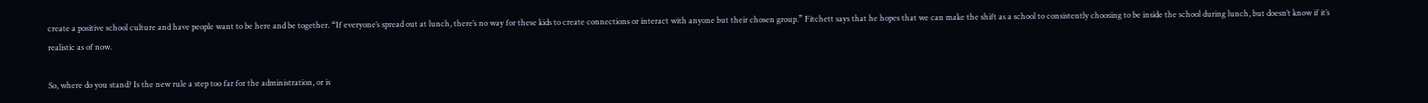create a positive school culture and have people want to be here and be together. “If everyone’s spread out at lunch, there’s no way for these kids to create connections or interact with anyone but their chosen group.” Fitchett says that he hopes that we can make the shift as a school to consistently choosing to be inside the school during lunch, but doesn’t know if it’s realistic as of now.

So, where do you stand? Is the new rule a step too far for the administration, or is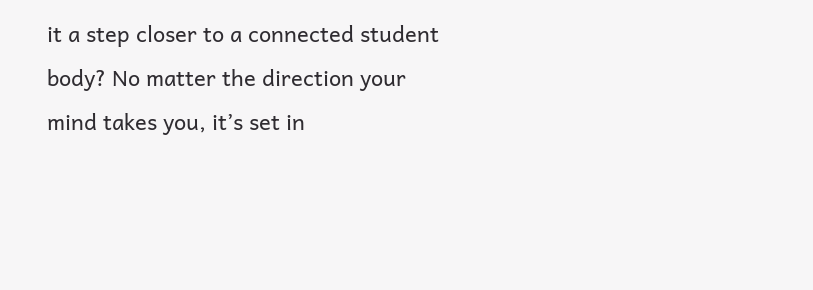it a step closer to a connected student body? No matter the direction your mind takes you, it’s set in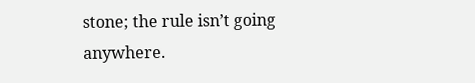stone; the rule isn’t going anywhere.